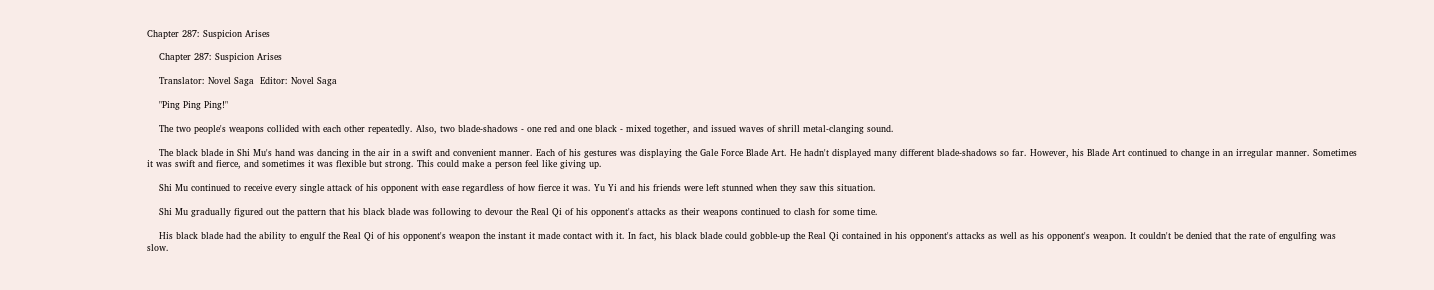Chapter 287: Suspicion Arises

    Chapter 287: Suspicion Arises

    Translator: Novel Saga  Editor: Novel Saga

    "Ping Ping Ping!"

    The two people's weapons collided with each other repeatedly. Also, two blade-shadows - one red and one black - mixed together, and issued waves of shrill metal-clanging sound.

    The black blade in Shi Mu's hand was dancing in the air in a swift and convenient manner. Each of his gestures was displaying the Gale Force Blade Art. He hadn't displayed many different blade-shadows so far. However, his Blade Art continued to change in an irregular manner. Sometimes it was swift and fierce, and sometimes it was flexible but strong. This could make a person feel like giving up.

    Shi Mu continued to receive every single attack of his opponent with ease regardless of how fierce it was. Yu Yi and his friends were left stunned when they saw this situation.

    Shi Mu gradually figured out the pattern that his black blade was following to devour the Real Qi of his opponent's attacks as their weapons continued to clash for some time.

    His black blade had the ability to engulf the Real Qi of his opponent's weapon the instant it made contact with it. In fact, his black blade could gobble-up the Real Qi contained in his opponent's attacks as well as his opponent's weapon. It couldn't be denied that the rate of engulfing was slow.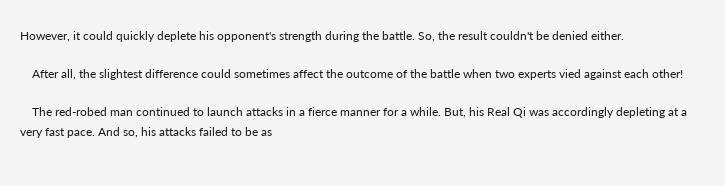However, it could quickly deplete his opponent's strength during the battle. So, the result couldn't be denied either.

    After all, the slightest difference could sometimes affect the outcome of the battle when two experts vied against each other!

    The red-robed man continued to launch attacks in a fierce manner for a while. But, his Real Qi was accordingly depleting at a very fast pace. And so, his attacks failed to be as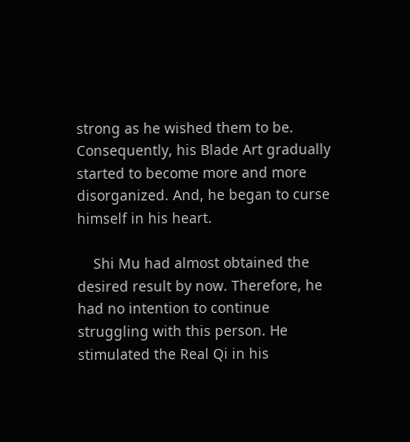strong as he wished them to be. Consequently, his Blade Art gradually started to become more and more disorganized. And, he began to curse himself in his heart.

    Shi Mu had almost obtained the desired result by now. Therefore, he had no intention to continue struggling with this person. He stimulated the Real Qi in his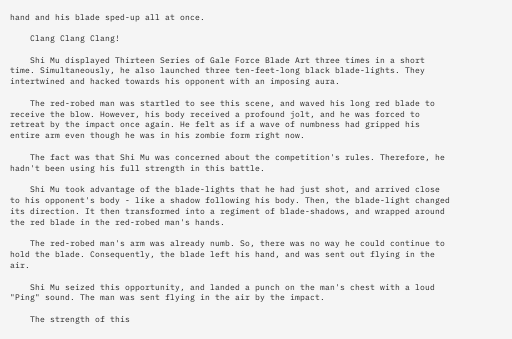hand and his blade sped-up all at once.

    Clang Clang Clang!

    Shi Mu displayed Thirteen Series of Gale Force Blade Art three times in a short time. Simultaneously, he also launched three ten-feet-long black blade-lights. They intertwined and hacked towards his opponent with an imposing aura.

    The red-robed man was startled to see this scene, and waved his long red blade to receive the blow. However, his body received a profound jolt, and he was forced to retreat by the impact once again. He felt as if a wave of numbness had gripped his entire arm even though he was in his zombie form right now.

    The fact was that Shi Mu was concerned about the competition's rules. Therefore, he hadn't been using his full strength in this battle.

    Shi Mu took advantage of the blade-lights that he had just shot, and arrived close to his opponent's body - like a shadow following his body. Then, the blade-light changed its direction. It then transformed into a regiment of blade-shadows, and wrapped around the red blade in the red-robed man's hands.

    The red-robed man's arm was already numb. So, there was no way he could continue to hold the blade. Consequently, the blade left his hand, and was sent out flying in the air.

    Shi Mu seized this opportunity, and landed a punch on the man's chest with a loud "Ping" sound. The man was sent flying in the air by the impact.

    The strength of this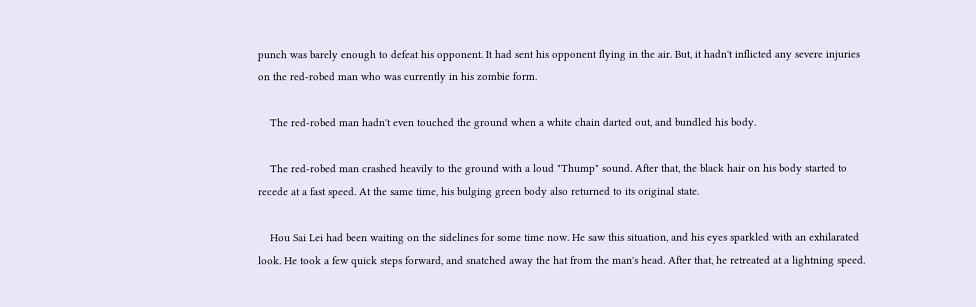punch was barely enough to defeat his opponent. It had sent his opponent flying in the air. But, it hadn't inflicted any severe injuries on the red-robed man who was currently in his zombie form.

    The red-robed man hadn't even touched the ground when a white chain darted out, and bundled his body.

    The red-robed man crashed heavily to the ground with a loud "Thump" sound. After that, the black hair on his body started to recede at a fast speed. At the same time, his bulging green body also returned to its original state.

    Hou Sai Lei had been waiting on the sidelines for some time now. He saw this situation, and his eyes sparkled with an exhilarated look. He took a few quick steps forward, and snatched away the hat from the man's head. After that, he retreated at a lightning speed.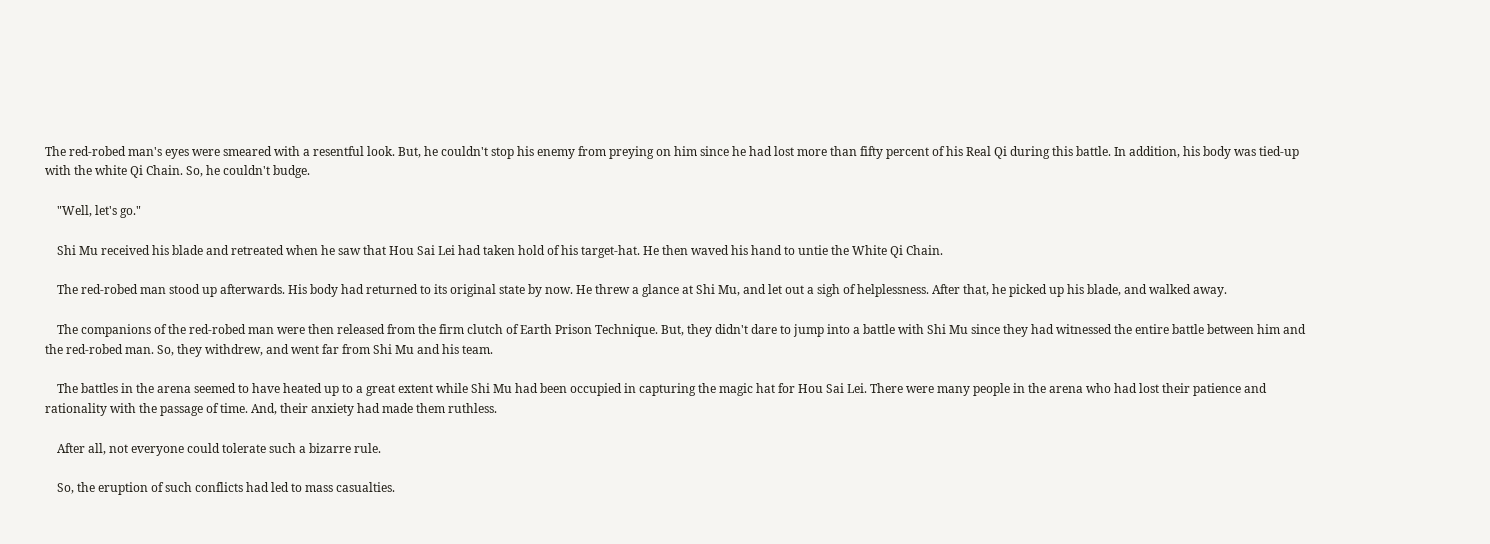The red-robed man's eyes were smeared with a resentful look. But, he couldn't stop his enemy from preying on him since he had lost more than fifty percent of his Real Qi during this battle. In addition, his body was tied-up with the white Qi Chain. So, he couldn't budge.

    "Well, let's go."

    Shi Mu received his blade and retreated when he saw that Hou Sai Lei had taken hold of his target-hat. He then waved his hand to untie the White Qi Chain.

    The red-robed man stood up afterwards. His body had returned to its original state by now. He threw a glance at Shi Mu, and let out a sigh of helplessness. After that, he picked up his blade, and walked away.

    The companions of the red-robed man were then released from the firm clutch of Earth Prison Technique. But, they didn't dare to jump into a battle with Shi Mu since they had witnessed the entire battle between him and the red-robed man. So, they withdrew, and went far from Shi Mu and his team.

    The battles in the arena seemed to have heated up to a great extent while Shi Mu had been occupied in capturing the magic hat for Hou Sai Lei. There were many people in the arena who had lost their patience and rationality with the passage of time. And, their anxiety had made them ruthless.

    After all, not everyone could tolerate such a bizarre rule.

    So, the eruption of such conflicts had led to mass casualties.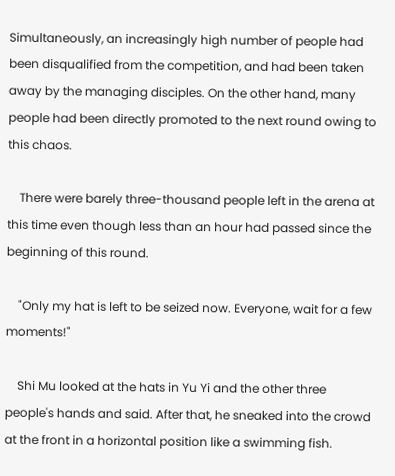Simultaneously, an increasingly high number of people had been disqualified from the competition, and had been taken away by the managing disciples. On the other hand, many people had been directly promoted to the next round owing to this chaos.

    There were barely three-thousand people left in the arena at this time even though less than an hour had passed since the beginning of this round.

    "Only my hat is left to be seized now. Everyone, wait for a few moments!"

    Shi Mu looked at the hats in Yu Yi and the other three people's hands and said. After that, he sneaked into the crowd at the front in a horizontal position like a swimming fish.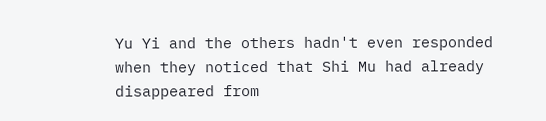Yu Yi and the others hadn't even responded when they noticed that Shi Mu had already disappeared from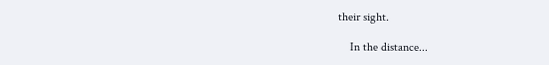their sight.

    In the distance...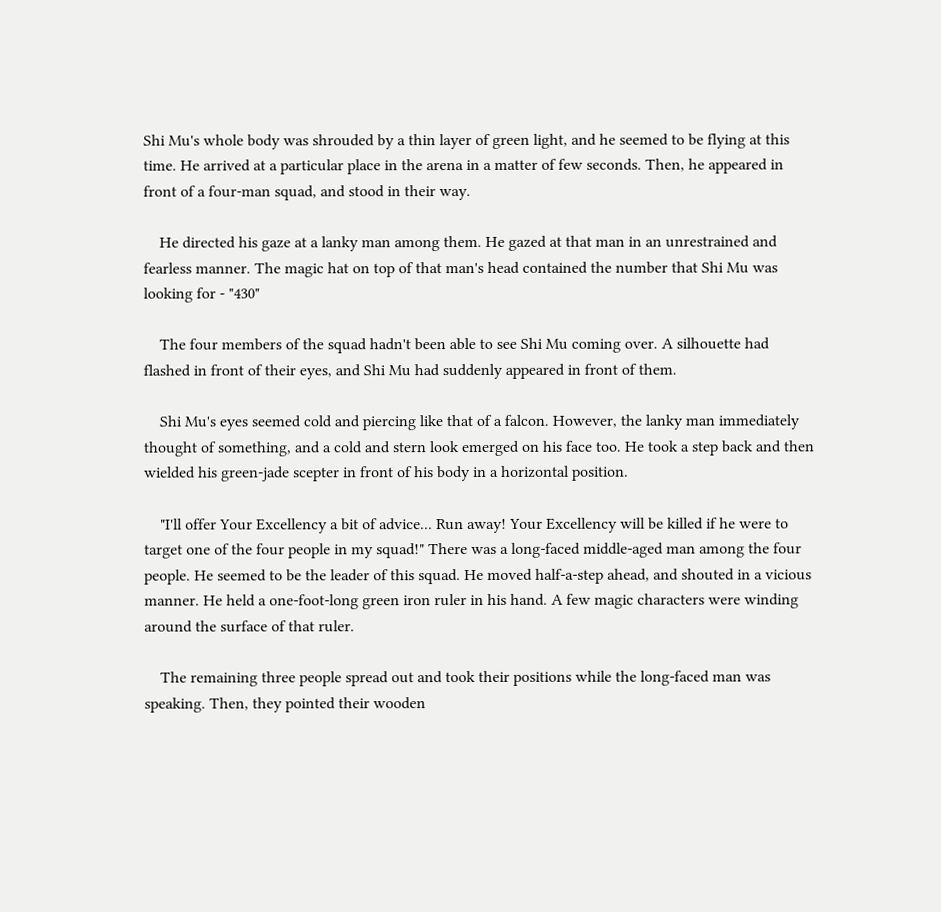Shi Mu's whole body was shrouded by a thin layer of green light, and he seemed to be flying at this time. He arrived at a particular place in the arena in a matter of few seconds. Then, he appeared in front of a four-man squad, and stood in their way.

    He directed his gaze at a lanky man among them. He gazed at that man in an unrestrained and fearless manner. The magic hat on top of that man's head contained the number that Shi Mu was looking for - "430"

    The four members of the squad hadn't been able to see Shi Mu coming over. A silhouette had flashed in front of their eyes, and Shi Mu had suddenly appeared in front of them.

    Shi Mu's eyes seemed cold and piercing like that of a falcon. However, the lanky man immediately thought of something, and a cold and stern look emerged on his face too. He took a step back and then wielded his green-jade scepter in front of his body in a horizontal position.

    "I'll offer Your Excellency a bit of advice... Run away! Your Excellency will be killed if he were to target one of the four people in my squad!" There was a long-faced middle-aged man among the four people. He seemed to be the leader of this squad. He moved half-a-step ahead, and shouted in a vicious manner. He held a one-foot-long green iron ruler in his hand. A few magic characters were winding around the surface of that ruler.

    The remaining three people spread out and took their positions while the long-faced man was speaking. Then, they pointed their wooden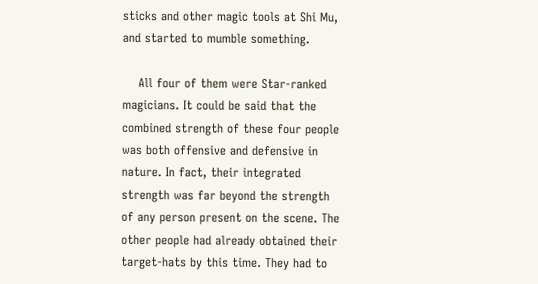sticks and other magic tools at Shi Mu, and started to mumble something.

    All four of them were Star-ranked magicians. It could be said that the combined strength of these four people was both offensive and defensive in nature. In fact, their integrated strength was far beyond the strength of any person present on the scene. The other people had already obtained their target-hats by this time. They had to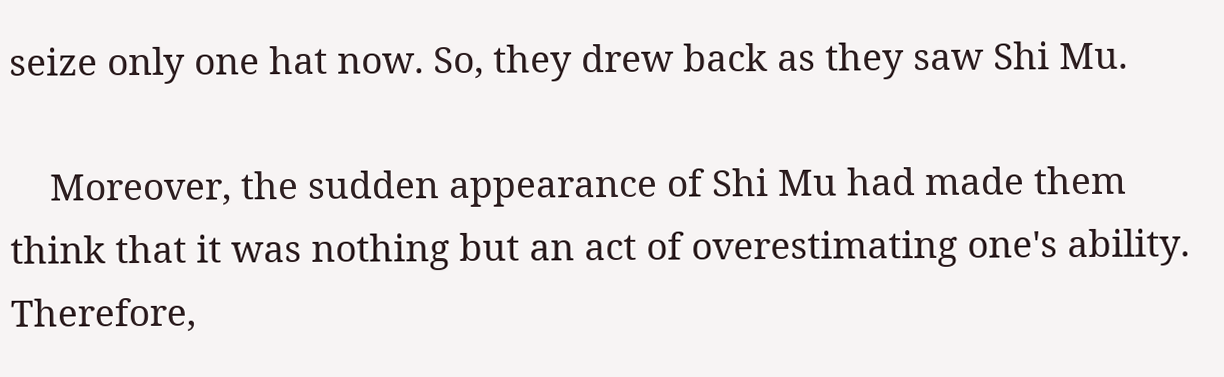seize only one hat now. So, they drew back as they saw Shi Mu.

    Moreover, the sudden appearance of Shi Mu had made them think that it was nothing but an act of overestimating one's ability. Therefore,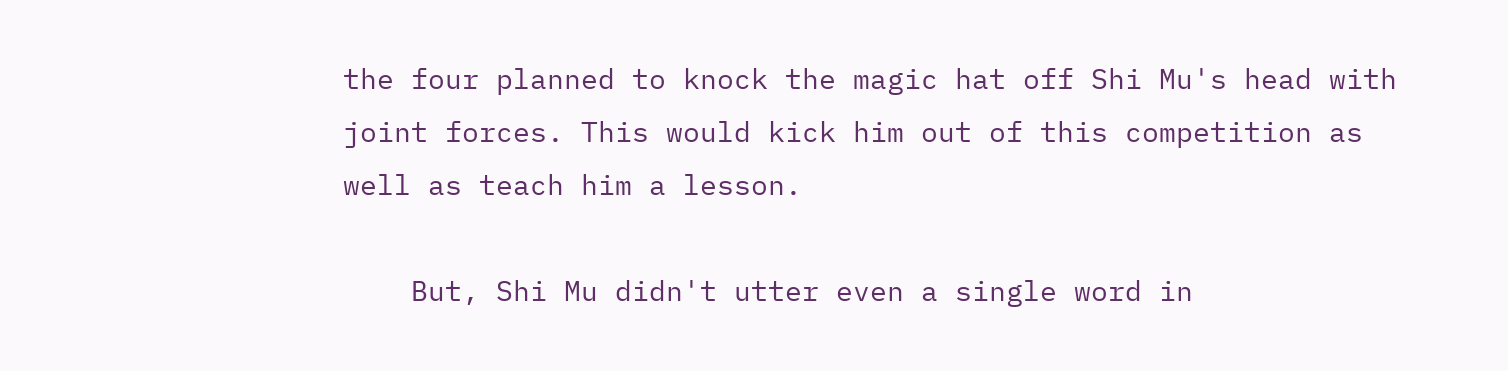the four planned to knock the magic hat off Shi Mu's head with joint forces. This would kick him out of this competition as well as teach him a lesson.

    But, Shi Mu didn't utter even a single word in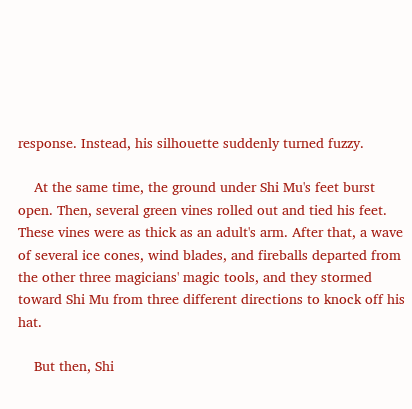response. Instead, his silhouette suddenly turned fuzzy.

    At the same time, the ground under Shi Mu's feet burst open. Then, several green vines rolled out and tied his feet. These vines were as thick as an adult's arm. After that, a wave of several ice cones, wind blades, and fireballs departed from the other three magicians' magic tools, and they stormed toward Shi Mu from three different directions to knock off his hat.

    But then, Shi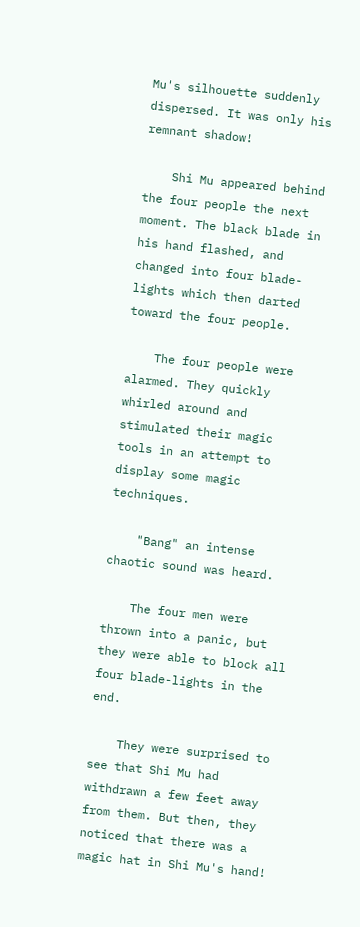Mu's silhouette suddenly dispersed. It was only his remnant shadow!

    Shi Mu appeared behind the four people the next moment. The black blade in his hand flashed, and changed into four blade-lights which then darted toward the four people.

    The four people were alarmed. They quickly whirled around and stimulated their magic tools in an attempt to display some magic techniques.

    "Bang" an intense chaotic sound was heard.

    The four men were thrown into a panic, but they were able to block all four blade-lights in the end.

    They were surprised to see that Shi Mu had withdrawn a few feet away from them. But then, they noticed that there was a magic hat in Shi Mu's hand!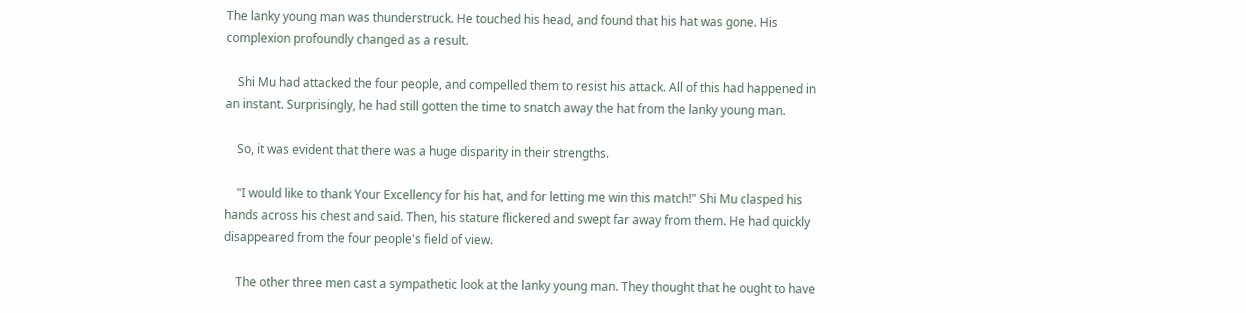The lanky young man was thunderstruck. He touched his head, and found that his hat was gone. His complexion profoundly changed as a result.

    Shi Mu had attacked the four people, and compelled them to resist his attack. All of this had happened in an instant. Surprisingly, he had still gotten the time to snatch away the hat from the lanky young man.

    So, it was evident that there was a huge disparity in their strengths.

    "I would like to thank Your Excellency for his hat, and for letting me win this match!" Shi Mu clasped his hands across his chest and said. Then, his stature flickered and swept far away from them. He had quickly disappeared from the four people's field of view.

    The other three men cast a sympathetic look at the lanky young man. They thought that he ought to have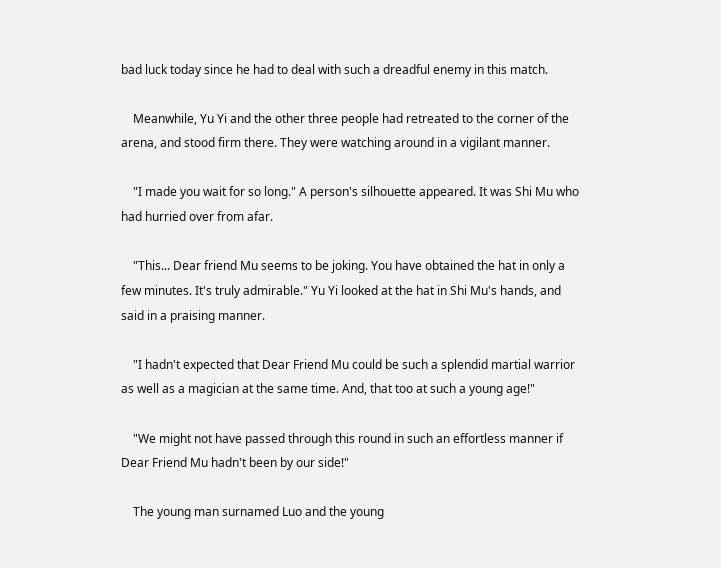bad luck today since he had to deal with such a dreadful enemy in this match.

    Meanwhile, Yu Yi and the other three people had retreated to the corner of the arena, and stood firm there. They were watching around in a vigilant manner.

    "I made you wait for so long." A person's silhouette appeared. It was Shi Mu who had hurried over from afar.

    "This... Dear friend Mu seems to be joking. You have obtained the hat in only a few minutes. It's truly admirable." Yu Yi looked at the hat in Shi Mu's hands, and said in a praising manner.

    "I hadn't expected that Dear Friend Mu could be such a splendid martial warrior as well as a magician at the same time. And, that too at such a young age!"

    "We might not have passed through this round in such an effortless manner if Dear Friend Mu hadn't been by our side!"

    The young man surnamed Luo and the young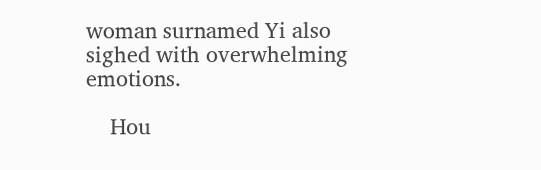woman surnamed Yi also sighed with overwhelming emotions.

    Hou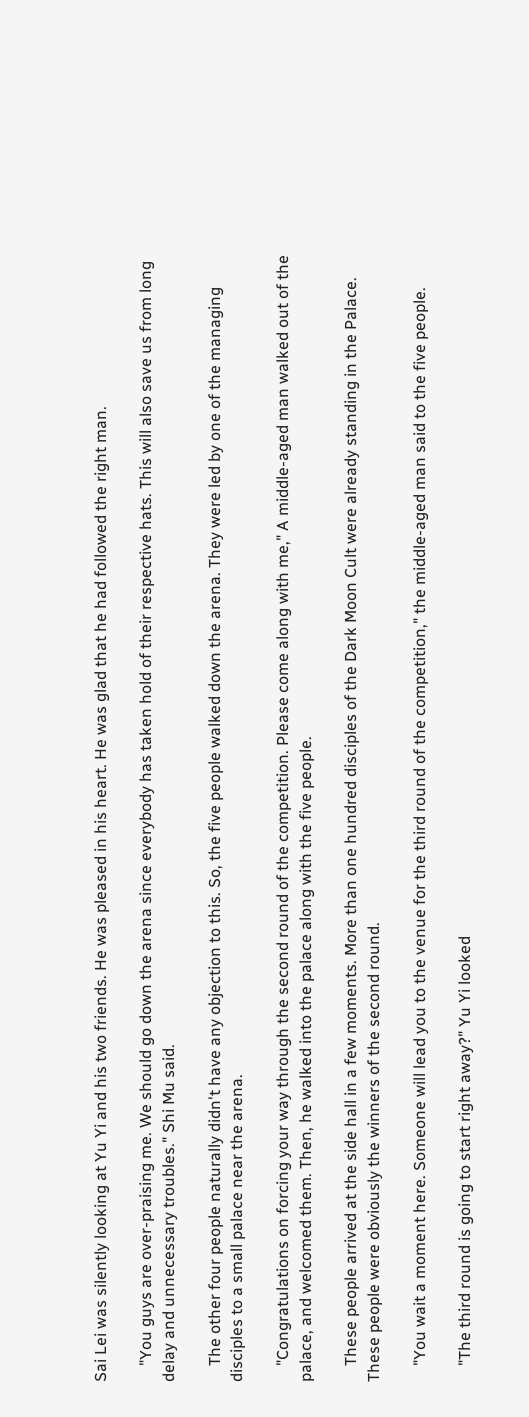Sai Lei was silently looking at Yu Yi and his two friends. He was pleased in his heart. He was glad that he had followed the right man.

    "You guys are over-praising me. We should go down the arena since everybody has taken hold of their respective hats. This will also save us from long delay and unnecessary troubles." Shi Mu said.

    The other four people naturally didn't have any objection to this. So, the five people walked down the arena. They were led by one of the managing disciples to a small palace near the arena.

    "Congratulations on forcing your way through the second round of the competition. Please come along with me," A middle-aged man walked out of the palace, and welcomed them. Then, he walked into the palace along with the five people.

    These people arrived at the side hall in a few moments. More than one hundred disciples of the Dark Moon Cult were already standing in the Palace. These people were obviously the winners of the second round.

    "You wait a moment here. Someone will lead you to the venue for the third round of the competition," the middle-aged man said to the five people.

    "The third round is going to start right away?" Yu Yi looked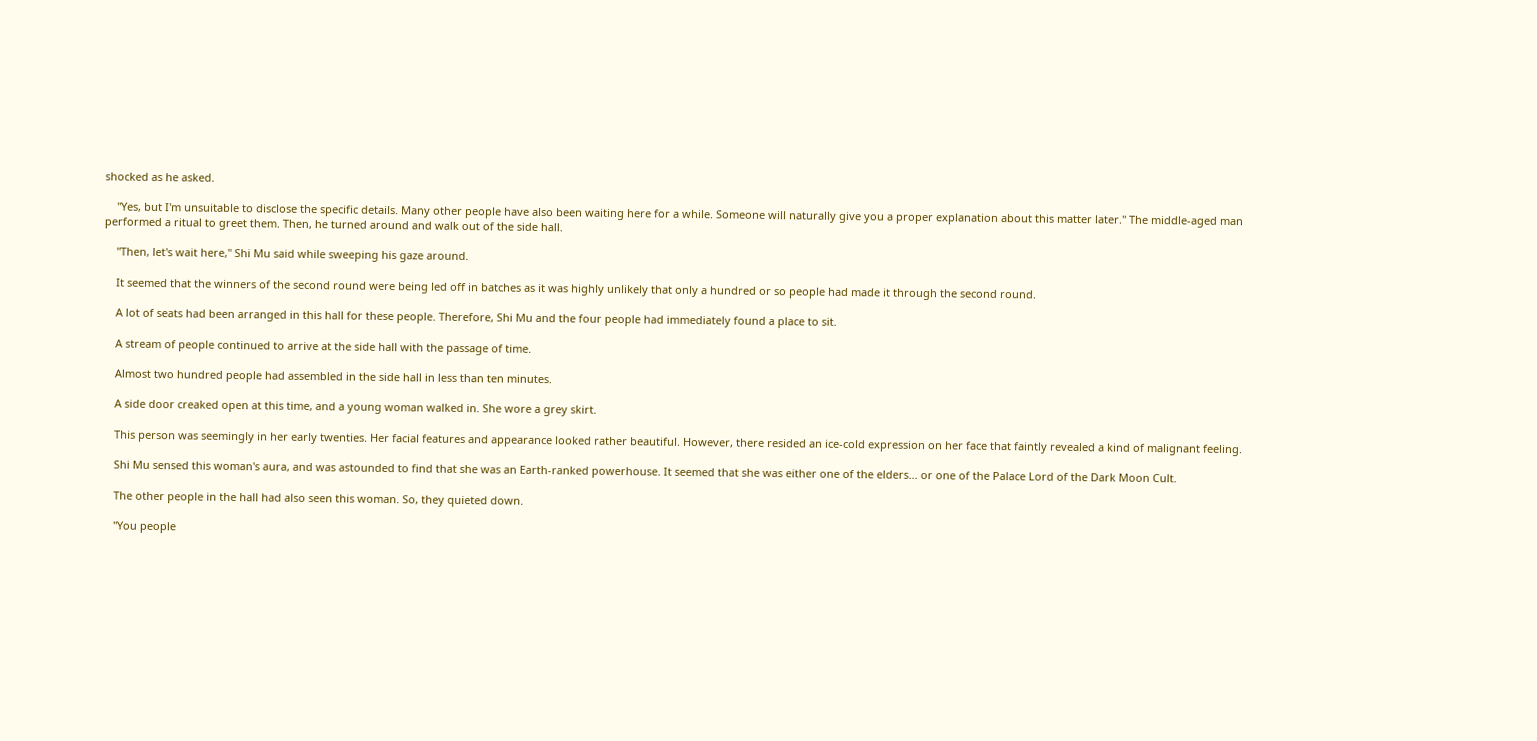shocked as he asked.

    "Yes, but I'm unsuitable to disclose the specific details. Many other people have also been waiting here for a while. Someone will naturally give you a proper explanation about this matter later." The middle-aged man performed a ritual to greet them. Then, he turned around and walk out of the side hall.

    "Then, let's wait here," Shi Mu said while sweeping his gaze around.

    It seemed that the winners of the second round were being led off in batches as it was highly unlikely that only a hundred or so people had made it through the second round.

    A lot of seats had been arranged in this hall for these people. Therefore, Shi Mu and the four people had immediately found a place to sit.

    A stream of people continued to arrive at the side hall with the passage of time.

    Almost two hundred people had assembled in the side hall in less than ten minutes.

    A side door creaked open at this time, and a young woman walked in. She wore a grey skirt.

    This person was seemingly in her early twenties. Her facial features and appearance looked rather beautiful. However, there resided an ice-cold expression on her face that faintly revealed a kind of malignant feeling.

    Shi Mu sensed this woman's aura, and was astounded to find that she was an Earth-ranked powerhouse. It seemed that she was either one of the elders... or one of the Palace Lord of the Dark Moon Cult.

    The other people in the hall had also seen this woman. So, they quieted down.

    "You people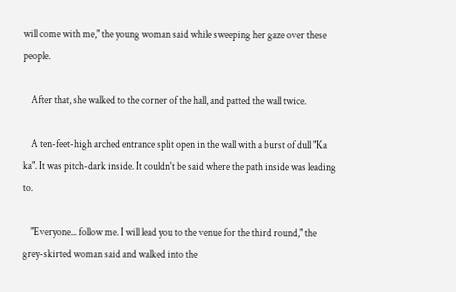will come with me," the young woman said while sweeping her gaze over these people.

    After that, she walked to the corner of the hall, and patted the wall twice.

    A ten-feet-high arched entrance split open in the wall with a burst of dull "Ka ka". It was pitch-dark inside. It couldn't be said where the path inside was leading to.

    "Everyone... follow me. I will lead you to the venue for the third round," the grey-skirted woman said and walked into the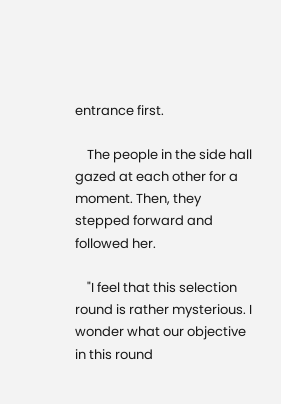entrance first.

    The people in the side hall gazed at each other for a moment. Then, they stepped forward and followed her.

    "I feel that this selection round is rather mysterious. I wonder what our objective in this round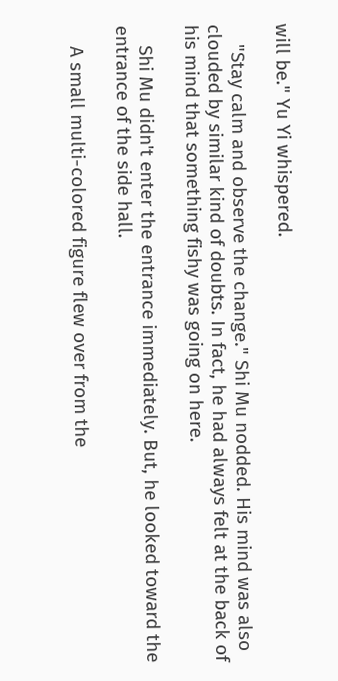will be." Yu Yi whispered.

    "Stay calm and observe the change." Shi Mu nodded. His mind was also clouded by similar kind of doubts. In fact, he had always felt at the back of his mind that something fishy was going on here.

    Shi Mu didn't enter the entrance immediately. But, he looked toward the entrance of the side hall.

    A small multi-colored figure flew over from the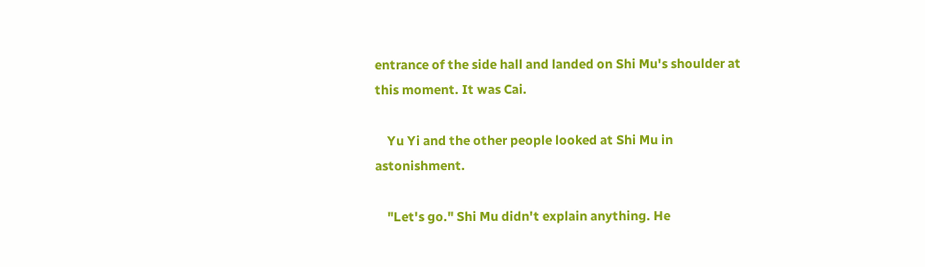entrance of the side hall and landed on Shi Mu's shoulder at this moment. It was Cai.

    Yu Yi and the other people looked at Shi Mu in astonishment.

    "Let's go." Shi Mu didn't explain anything. He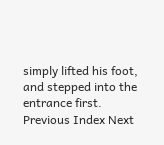simply lifted his foot, and stepped into the entrance first.
Previous Index Next